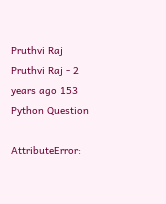Pruthvi Raj Pruthvi Raj - 2 years ago 153
Python Question

AttributeError: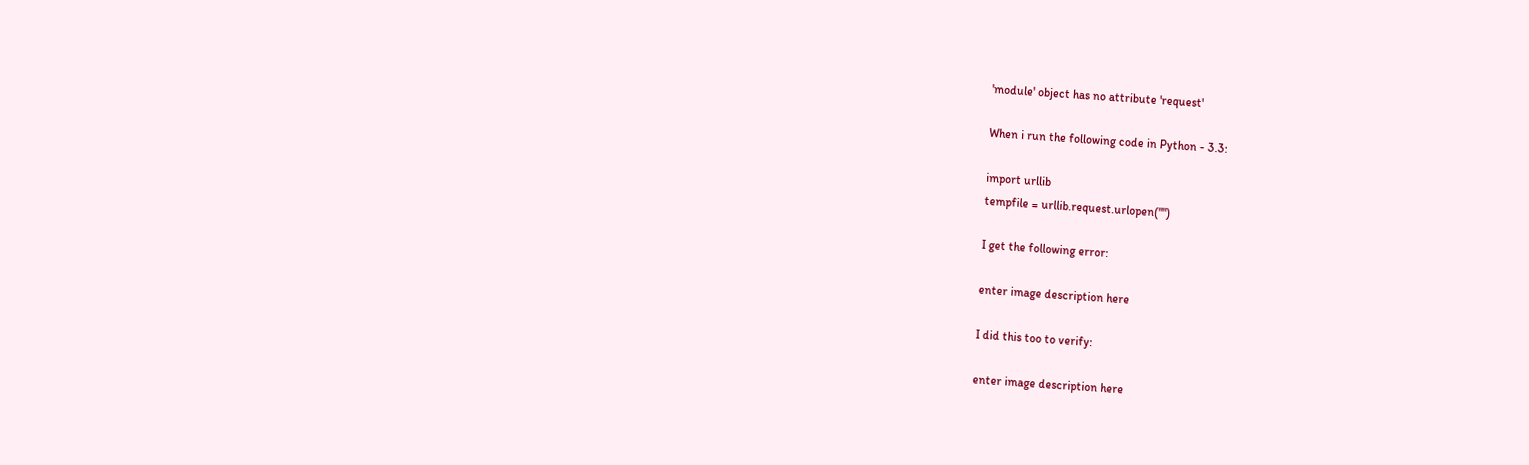'module' object has no attribute 'request'

When i run the following code in Python - 3.3:

import urllib
tempfile = urllib.request.urlopen("")

I get the following error:

enter image description here

I did this too to verify:

enter image description here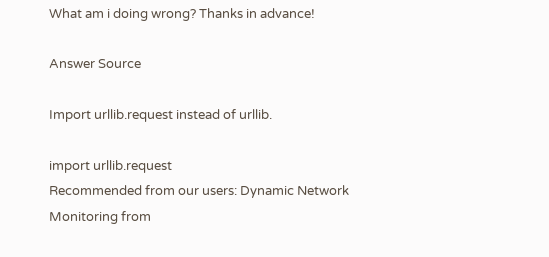What am i doing wrong? Thanks in advance!

Answer Source

Import urllib.request instead of urllib.

import urllib.request
Recommended from our users: Dynamic Network Monitoring from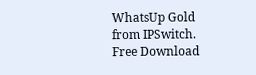WhatsUp Gold from IPSwitch. Free Download